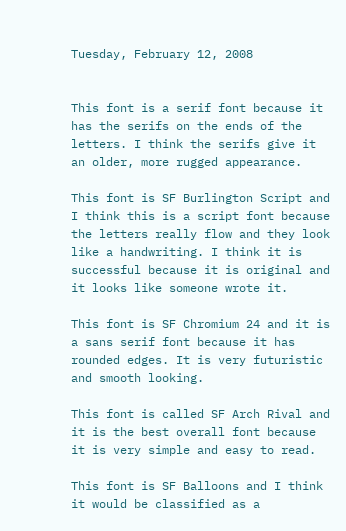Tuesday, February 12, 2008


This font is a serif font because it has the serifs on the ends of the letters. I think the serifs give it an older, more rugged appearance.

This font is SF Burlington Script and I think this is a script font because the letters really flow and they look like a handwriting. I think it is successful because it is original and it looks like someone wrote it.

This font is SF Chromium 24 and it is a sans serif font because it has rounded edges. It is very futuristic and smooth looking.

This font is called SF Arch Rival and it is the best overall font because it is very simple and easy to read.

This font is SF Balloons and I think it would be classified as a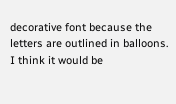decorative font because the letters are outlined in balloons. I think it would be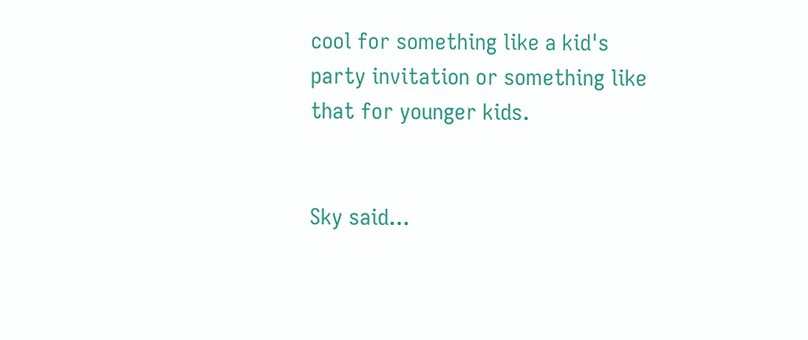cool for something like a kid's party invitation or something like that for younger kids.


Sky said...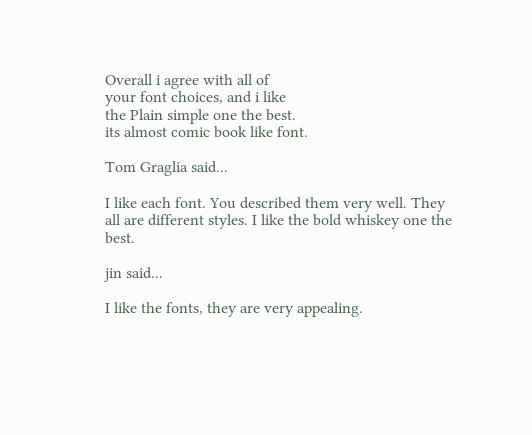Overall i agree with all of
your font choices, and i like
the Plain simple one the best.
its almost comic book like font.

Tom Graglia said...

I like each font. You described them very well. They all are different styles. I like the bold whiskey one the best.

jin said...

I like the fonts, they are very appealing.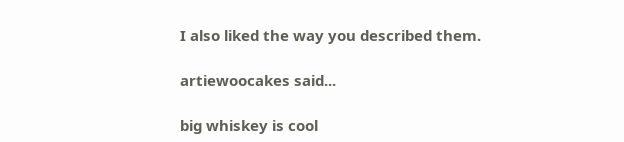I also liked the way you described them.

artiewoocakes said...

big whiskey is cool